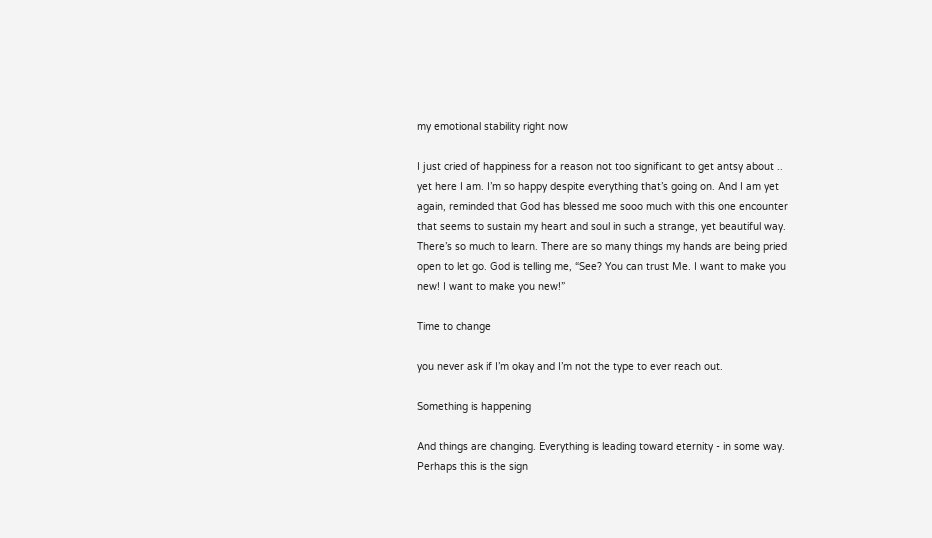my emotional stability right now

I just cried of happiness for a reason not too significant to get antsy about .. yet here I am. I’m so happy despite everything that’s going on. And I am yet again, reminded that God has blessed me sooo much with this one encounter that seems to sustain my heart and soul in such a strange, yet beautiful way. There’s so much to learn. There are so many things my hands are being pried open to let go. God is telling me, “See? You can trust Me. I want to make you new! I want to make you new!”

Time to change

you never ask if I’m okay and I’m not the type to ever reach out.

Something is happening

And things are changing. Everything is leading toward eternity - in some way. Perhaps this is the sign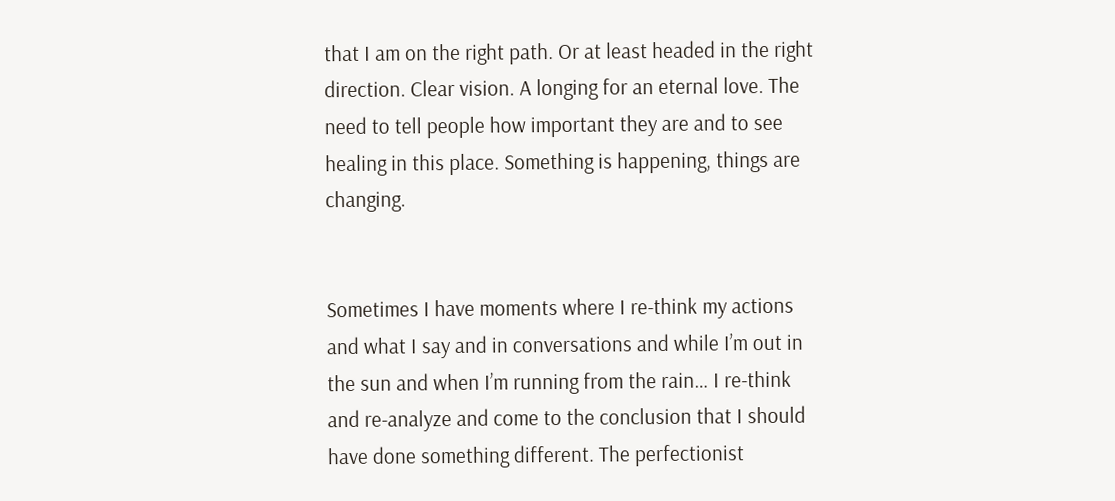that I am on the right path. Or at least headed in the right direction. Clear vision. A longing for an eternal love. The need to tell people how important they are and to see healing in this place. Something is happening, things are changing.


Sometimes I have moments where I re-think my actions and what I say and in conversations and while I’m out in the sun and when I’m running from the rain… I re-think and re-analyze and come to the conclusion that I should have done something different. The perfectionist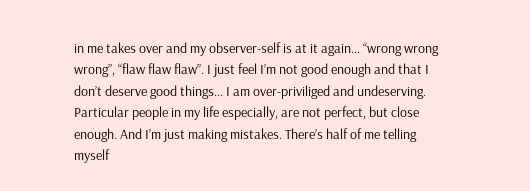in me takes over and my observer-self is at it again… “wrong wrong wrong”, “flaw flaw flaw”. I just feel I’m not good enough and that I don’t deserve good things… I am over-priviliged and undeserving. Particular people in my life especially, are not perfect, but close enough. And I’m just making mistakes. There’s half of me telling myself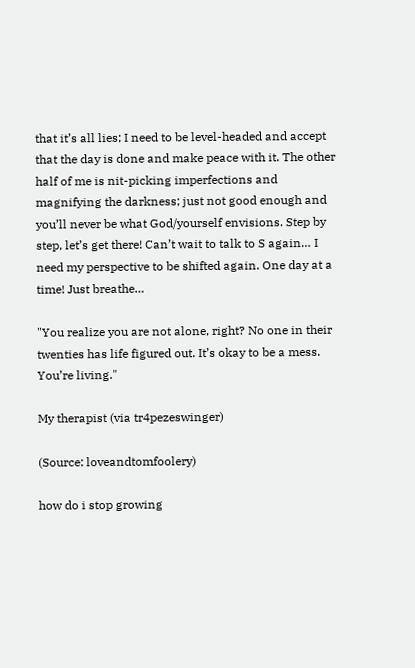that it’s all lies; I need to be level-headed and accept that the day is done and make peace with it. The other half of me is nit-picking imperfections and magnifying the darkness; just not good enough and you’ll never be what God/yourself envisions. Step by step, let’s get there! Can’t wait to talk to S again… I need my perspective to be shifted again. One day at a time! Just breathe…

"You realize you are not alone, right? No one in their twenties has life figured out. It’s okay to be a mess. You’re living."

My therapist (via tr4pezeswinger)

(Source: loveandtomfoolery)

how do i stop growing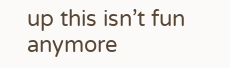up this isn’t fun anymore